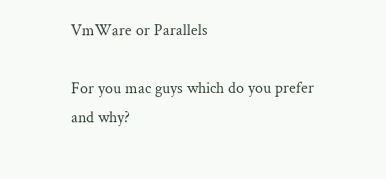VmWare or Parallels

For you mac guys which do you prefer and why?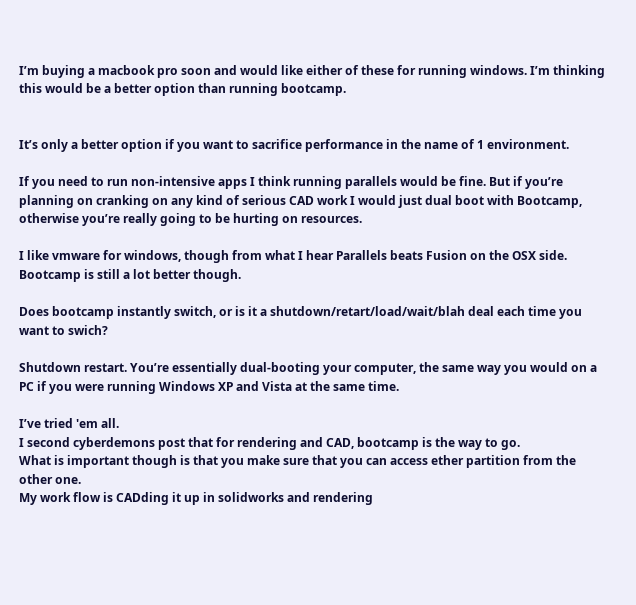I’m buying a macbook pro soon and would like either of these for running windows. I’m thinking this would be a better option than running bootcamp.


It’s only a better option if you want to sacrifice performance in the name of 1 environment.

If you need to run non-intensive apps I think running parallels would be fine. But if you’re planning on cranking on any kind of serious CAD work I would just dual boot with Bootcamp, otherwise you’re really going to be hurting on resources.

I like vmware for windows, though from what I hear Parallels beats Fusion on the OSX side. Bootcamp is still a lot better though.

Does bootcamp instantly switch, or is it a shutdown/retart/load/wait/blah deal each time you want to swich?

Shutdown restart. You’re essentially dual-booting your computer, the same way you would on a PC if you were running Windows XP and Vista at the same time.

I’ve tried 'em all.
I second cyberdemons post that for rendering and CAD, bootcamp is the way to go.
What is important though is that you make sure that you can access ether partition from the other one.
My work flow is CADding it up in solidworks and rendering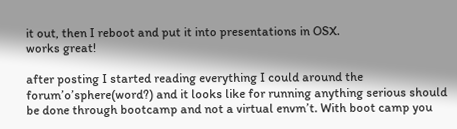it out, then I reboot and put it into presentations in OSX.
works great!

after posting I started reading everything I could around the forum’o’sphere(word?) and it looks like for running anything serious should be done through bootcamp and not a virtual envm’t. With boot camp you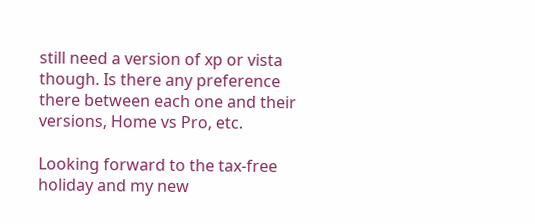still need a version of xp or vista though. Is there any preference there between each one and their versions, Home vs Pro, etc.

Looking forward to the tax-free holiday and my new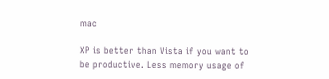mac

XP is better than Vista if you want to be productive. Less memory usage of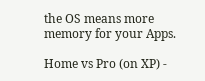the OS means more memory for your Apps.

Home vs Pro (on XP) -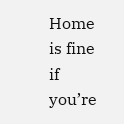Home is fine if you’re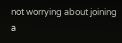not worrying about joining a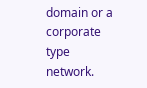domain or a corporate type network.